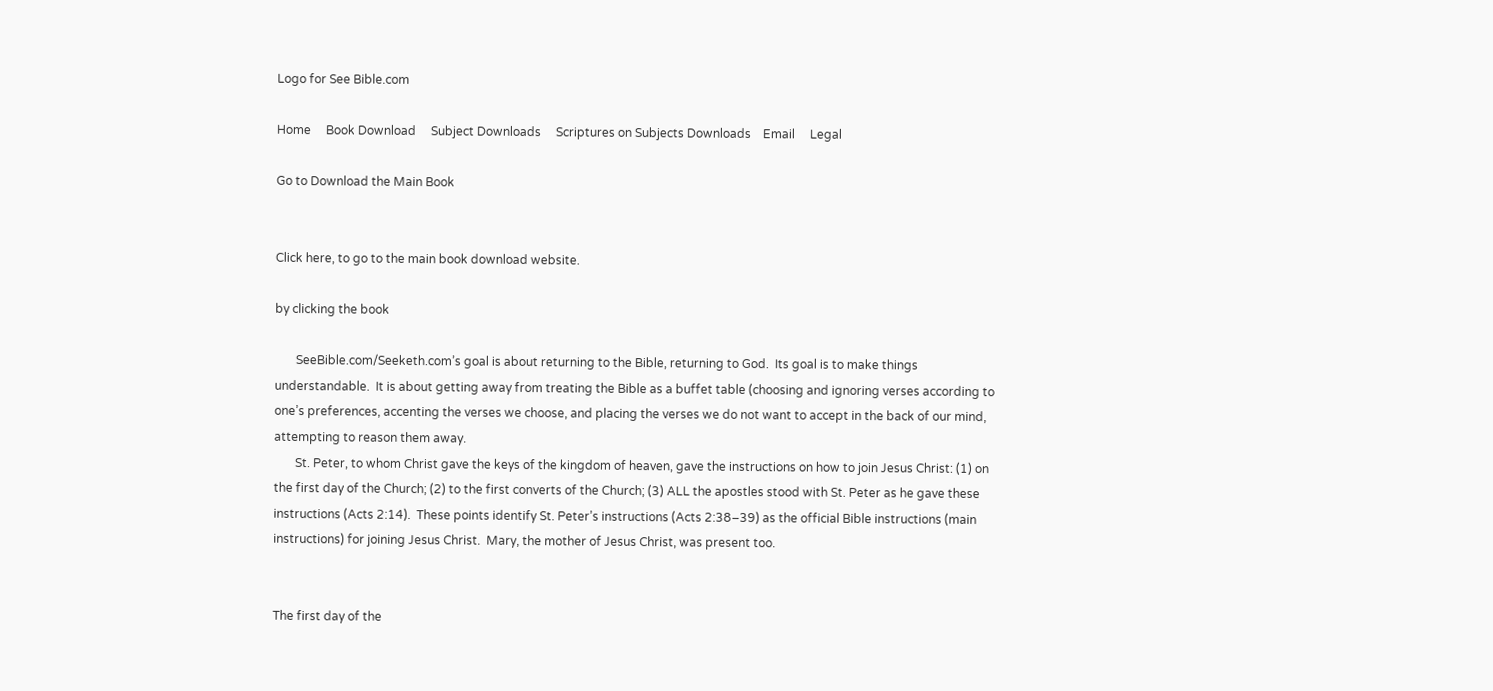Logo for See Bible.com

Home     Book Download     Subject Downloads     Scriptures on Subjects Downloads    Email     Legal

Go to Download the Main Book


Click here, to go to the main book download website.

by clicking the book

       SeeBible.com/Seeketh.com’s goal is about returning to the Bible, returning to God.  Its goal is to make things understandable.  It is about getting away from treating the Bible as a buffet table (choosing and ignoring verses according to one’s preferences, accenting the verses we choose, and placing the verses we do not want to accept in the back of our mind, attempting to reason them away.
       St. Peter, to whom Christ gave the keys of the kingdom of heaven, gave the instructions on how to join Jesus Christ: (1) on the first day of the Church; (2) to the first converts of the Church; (3) ALL the apostles stood with St. Peter as he gave these instructions (Acts 2:14).  These points identify St. Peter’s instructions (Acts 2:38–39) as the official Bible instructions (main instructions) for joining Jesus Christ.  Mary, the mother of Jesus Christ, was present too.


The first day of the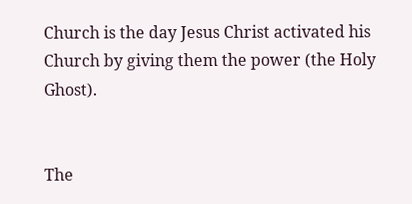Church is the day Jesus Christ activated his Church by giving them the power (the Holy Ghost).


The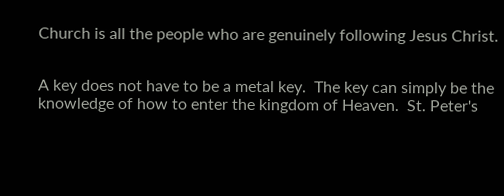Church is all the people who are genuinely following Jesus Christ.


A key does not have to be a metal key.  The key can simply be the knowledge of how to enter the kingdom of Heaven.  St. Peter's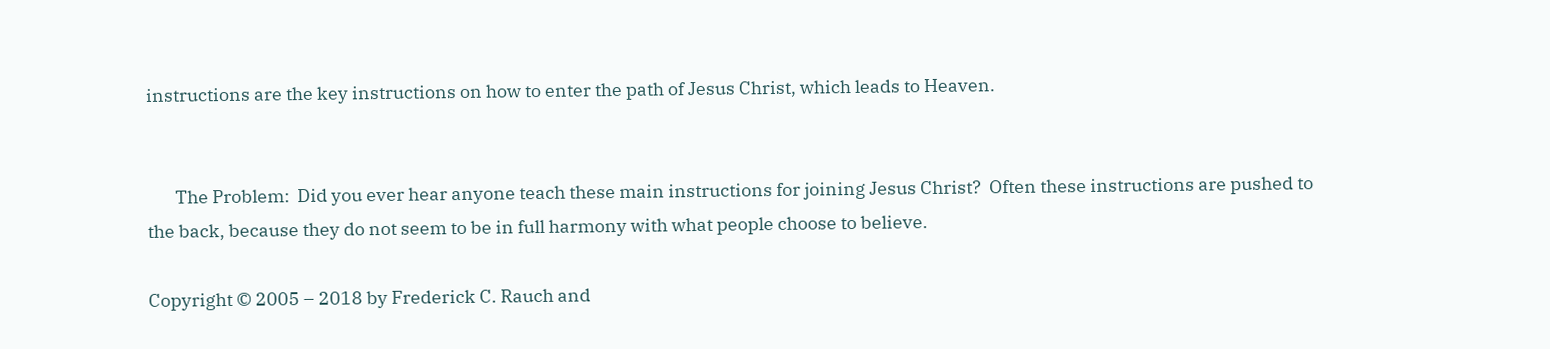instructions are the key instructions on how to enter the path of Jesus Christ, which leads to Heaven.


       The Problem:  Did you ever hear anyone teach these main instructions for joining Jesus Christ?  Often these instructions are pushed to the back, because they do not seem to be in full harmony with what people choose to believe.

Copyright © 2005 – 2018 by Frederick C. Rauch and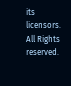its licensors. All Rights reserved.